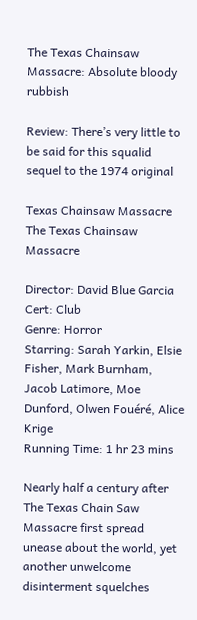The Texas Chainsaw Massacre: Absolute bloody rubbish

Review: There’s very little to be said for this squalid sequel to the 1974 original

Texas Chainsaw Massacre
The Texas Chainsaw Massacre

Director: David Blue Garcia
Cert: Club
Genre: Horror
Starring: Sarah Yarkin, Elsie Fisher, Mark Burnham, Jacob Latimore, Moe Dunford, Olwen Fouéré, Alice Krige
Running Time: 1 hr 23 mins

Nearly half a century after The Texas Chain Saw Massacre first spread unease about the world, yet another unwelcome disinterment squelches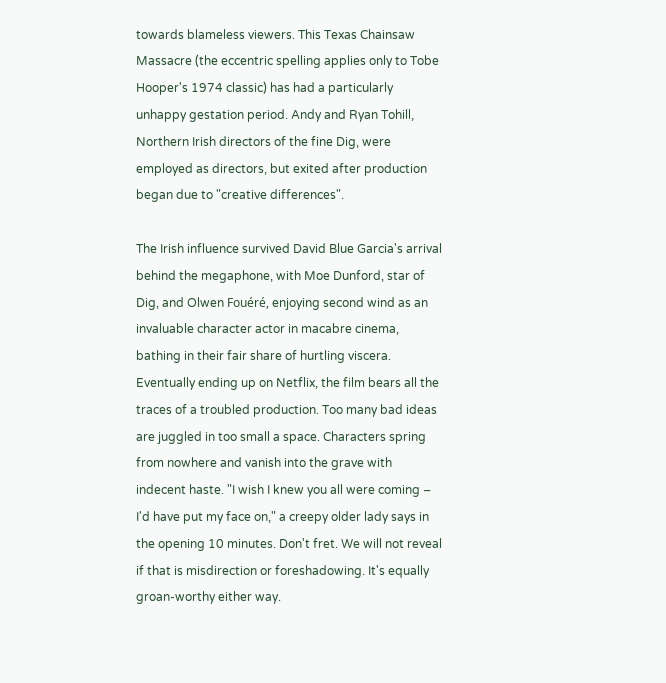towards blameless viewers. This Texas Chainsaw Massacre (the eccentric spelling applies only to Tobe Hooper's 1974 classic) has had a particularly unhappy gestation period. Andy and Ryan Tohill, Northern Irish directors of the fine Dig, were employed as directors, but exited after production began due to "creative differences".

The Irish influence survived David Blue Garcia's arrival behind the megaphone, with Moe Dunford, star of Dig, and Olwen Fouéré, enjoying second wind as an invaluable character actor in macabre cinema, bathing in their fair share of hurtling viscera. Eventually ending up on Netflix, the film bears all the traces of a troubled production. Too many bad ideas are juggled in too small a space. Characters spring from nowhere and vanish into the grave with indecent haste. "I wish I knew you all were coming – I'd have put my face on," a creepy older lady says in the opening 10 minutes. Don't fret. We will not reveal if that is misdirection or foreshadowing. It's equally groan-worthy either way.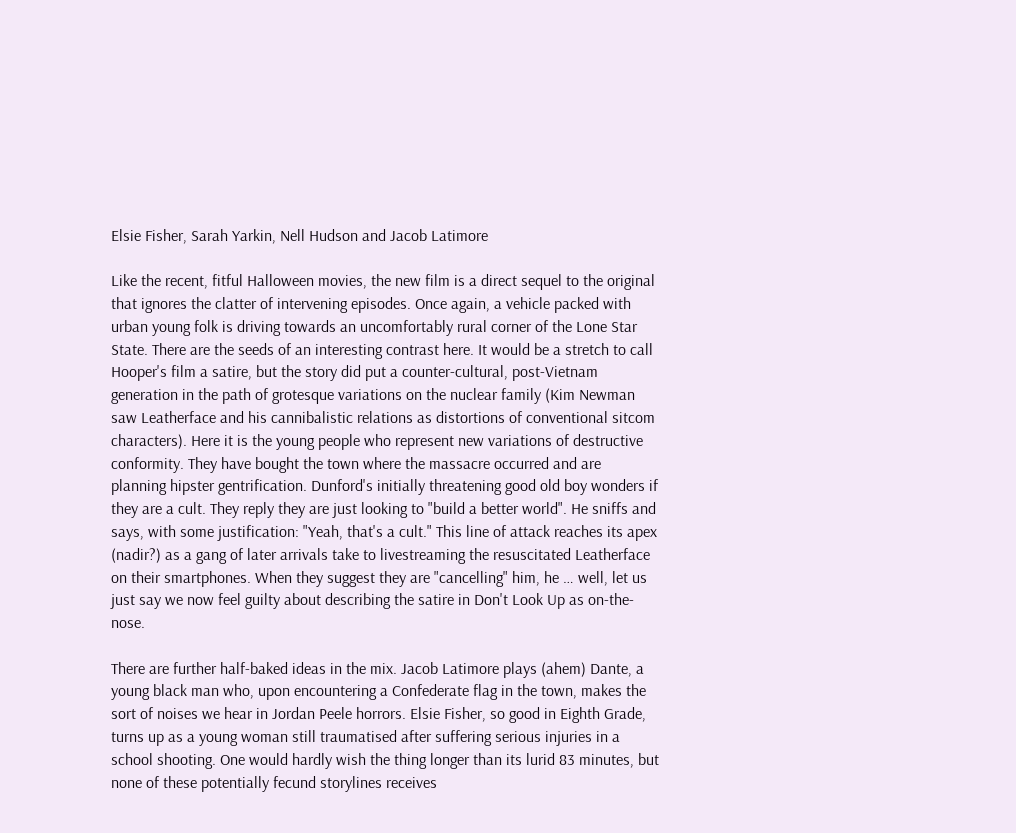Elsie Fisher, Sarah Yarkin, Nell Hudson and Jacob Latimore

Like the recent, fitful Halloween movies, the new film is a direct sequel to the original that ignores the clatter of intervening episodes. Once again, a vehicle packed with urban young folk is driving towards an uncomfortably rural corner of the Lone Star State. There are the seeds of an interesting contrast here. It would be a stretch to call Hooper's film a satire, but the story did put a counter-cultural, post-Vietnam generation in the path of grotesque variations on the nuclear family (Kim Newman saw Leatherface and his cannibalistic relations as distortions of conventional sitcom characters). Here it is the young people who represent new variations of destructive conformity. They have bought the town where the massacre occurred and are planning hipster gentrification. Dunford's initially threatening good old boy wonders if they are a cult. They reply they are just looking to "build a better world". He sniffs and says, with some justification: "Yeah, that's a cult." This line of attack reaches its apex (nadir?) as a gang of later arrivals take to livestreaming the resuscitated Leatherface on their smartphones. When they suggest they are "cancelling" him, he … well, let us just say we now feel guilty about describing the satire in Don't Look Up as on-the-nose.

There are further half-baked ideas in the mix. Jacob Latimore plays (ahem) Dante, a young black man who, upon encountering a Confederate flag in the town, makes the sort of noises we hear in Jordan Peele horrors. Elsie Fisher, so good in Eighth Grade, turns up as a young woman still traumatised after suffering serious injuries in a school shooting. One would hardly wish the thing longer than its lurid 83 minutes, but none of these potentially fecund storylines receives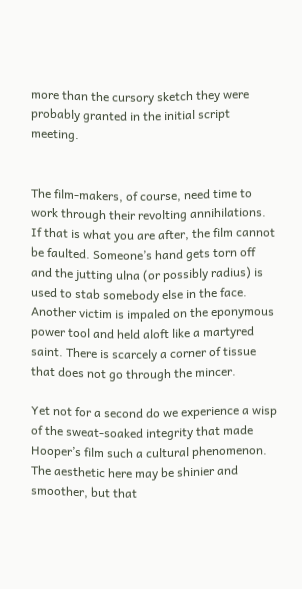more than the cursory sketch they were probably granted in the initial script meeting.


The film-makers, of course, need time to work through their revolting annihilations. If that is what you are after, the film cannot be faulted. Someone’s hand gets torn off and the jutting ulna (or possibly radius) is used to stab somebody else in the face. Another victim is impaled on the eponymous power tool and held aloft like a martyred saint. There is scarcely a corner of tissue that does not go through the mincer.

Yet not for a second do we experience a wisp of the sweat-soaked integrity that made Hooper’s film such a cultural phenomenon. The aesthetic here may be shinier and smoother, but that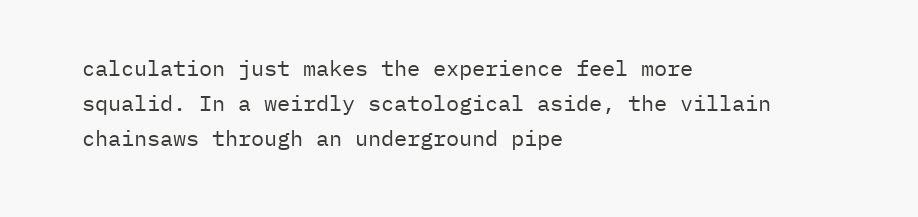calculation just makes the experience feel more squalid. In a weirdly scatological aside, the villain chainsaws through an underground pipe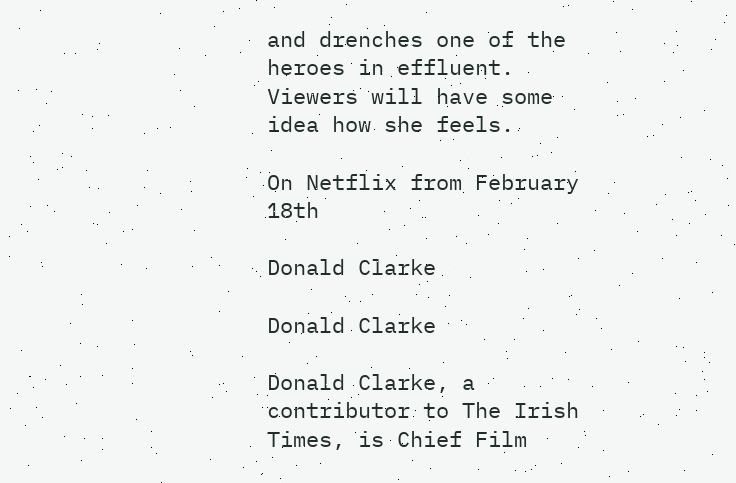and drenches one of the heroes in effluent. Viewers will have some idea how she feels.

On Netflix from February 18th

Donald Clarke

Donald Clarke

Donald Clarke, a contributor to The Irish Times, is Chief Film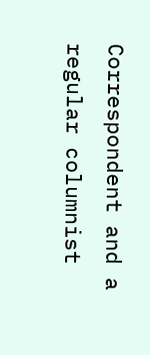Correspondent and a regular columnist